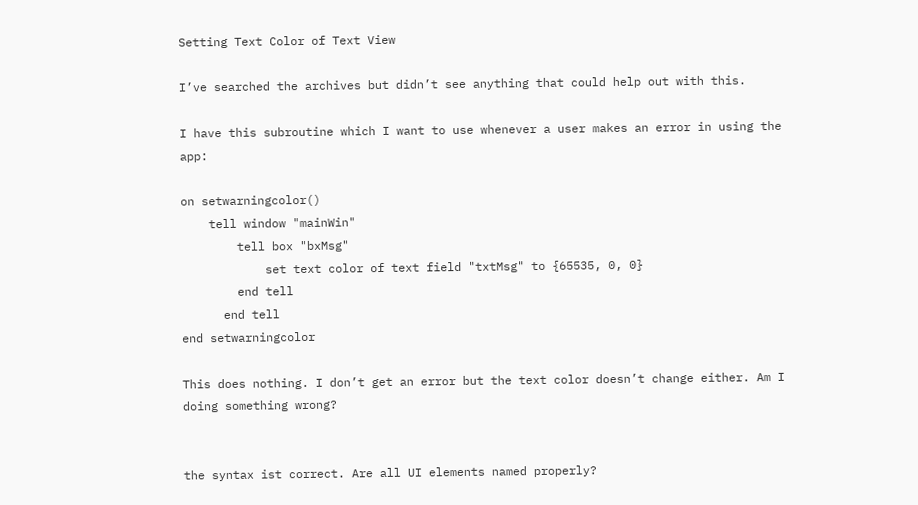Setting Text Color of Text View

I’ve searched the archives but didn’t see anything that could help out with this.

I have this subroutine which I want to use whenever a user makes an error in using the app:

on setwarningcolor()
    tell window "mainWin"
        tell box "bxMsg"
            set text color of text field "txtMsg" to {65535, 0, 0}
        end tell
      end tell
end setwarningcolor

This does nothing. I don’t get an error but the text color doesn’t change either. Am I doing something wrong?


the syntax ist correct. Are all UI elements named properly?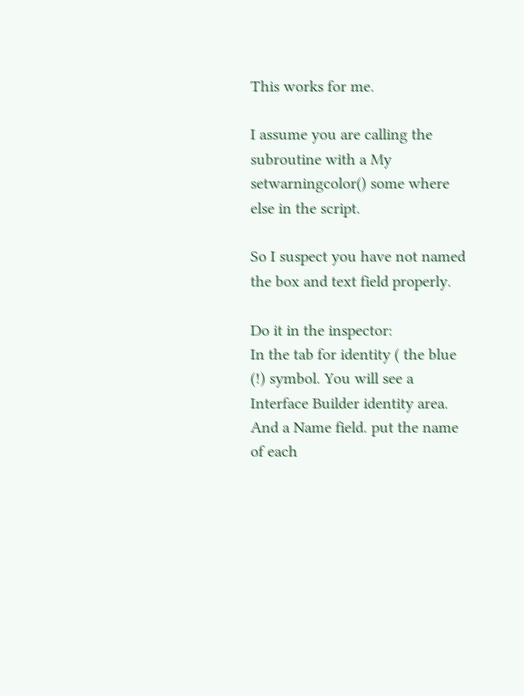This works for me.

I assume you are calling the subroutine with a My setwarningcolor() some where else in the script.

So I suspect you have not named the box and text field properly.

Do it in the inspector:
In the tab for identity ( the blue (!) symbol. You will see a Interface Builder identity area. And a Name field. put the name of each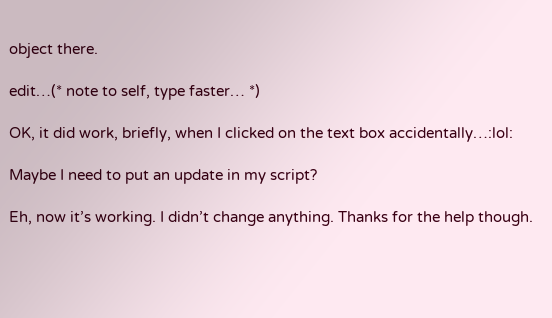object there.

edit…(* note to self, type faster… *)

OK, it did work, briefly, when I clicked on the text box accidentally…:lol:

Maybe I need to put an update in my script?

Eh, now it’s working. I didn’t change anything. Thanks for the help though.